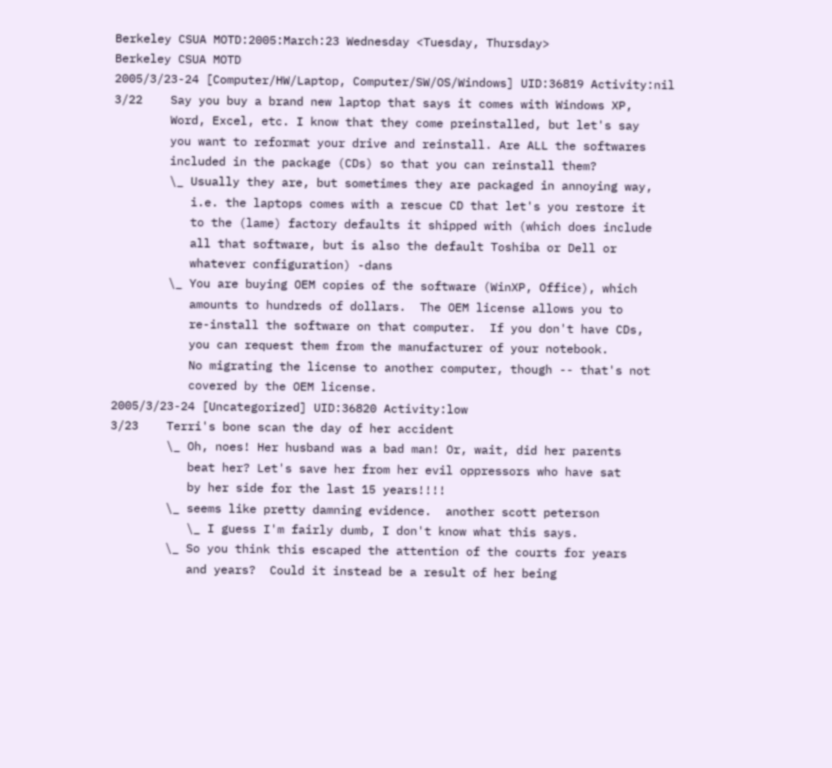Berkeley CSUA MOTD:2005:March:23 Wednesday <Tuesday, Thursday>
Berkeley CSUA MOTD
2005/3/23-24 [Computer/HW/Laptop, Computer/SW/OS/Windows] UID:36819 Activity:nil
3/22    Say you buy a brand new laptop that says it comes with Windows XP,
        Word, Excel, etc. I know that they come preinstalled, but let's say
        you want to reformat your drive and reinstall. Are ALL the softwares
        included in the package (CDs) so that you can reinstall them?
        \_ Usually they are, but sometimes they are packaged in annoying way,
           i.e. the laptops comes with a rescue CD that let's you restore it
           to the (lame) factory defaults it shipped with (which does include
           all that software, but is also the default Toshiba or Dell or
           whatever configuration) -dans
        \_ You are buying OEM copies of the software (WinXP, Office), which
           amounts to hundreds of dollars.  The OEM license allows you to
           re-install the software on that computer.  If you don't have CDs,
           you can request them from the manufacturer of your notebook.
           No migrating the license to another computer, though -- that's not
           covered by the OEM license.
2005/3/23-24 [Uncategorized] UID:36820 Activity:low
3/23    Terri's bone scan the day of her accident
        \_ Oh, noes! Her husband was a bad man! Or, wait, did her parents
           beat her? Let's save her from her evil oppressors who have sat
           by her side for the last 15 years!!!!
        \_ seems like pretty damning evidence.  another scott peterson
           \_ I guess I'm fairly dumb, I don't know what this says.
        \_ So you think this escaped the attention of the courts for years
           and years?  Could it instead be a result of her being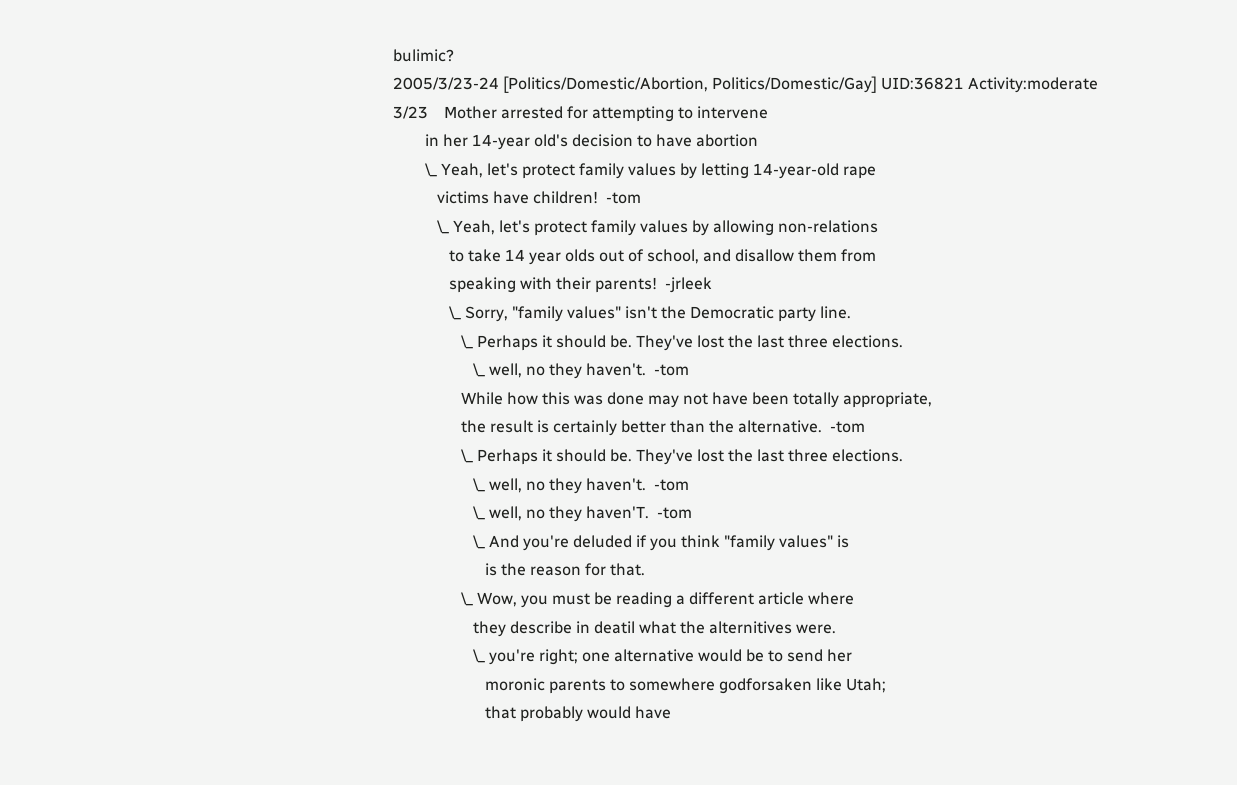bulimic?
2005/3/23-24 [Politics/Domestic/Abortion, Politics/Domestic/Gay] UID:36821 Activity:moderate
3/23    Mother arrested for attempting to intervene
        in her 14-year old's decision to have abortion
        \_ Yeah, let's protect family values by letting 14-year-old rape
           victims have children!  -tom
           \_ Yeah, let's protect family values by allowing non-relations
              to take 14 year olds out of school, and disallow them from
              speaking with their parents!  -jrleek
              \_ Sorry, "family values" isn't the Democratic party line.
                 \_ Perhaps it should be. They've lost the last three elections.
                    \_ well, no they haven't.  -tom
                 While how this was done may not have been totally appropriate,
                 the result is certainly better than the alternative.  -tom
                 \_ Perhaps it should be. They've lost the last three elections.
                    \_ well, no they haven't.  -tom
                    \_ well, no they haven'T.  -tom
                    \_ And you're deluded if you think "family values" is
                       is the reason for that.
                 \_ Wow, you must be reading a different article where
                    they describe in deatil what the alternitives were.
                    \_ you're right; one alternative would be to send her
                       moronic parents to somewhere godforsaken like Utah;
                       that probably would have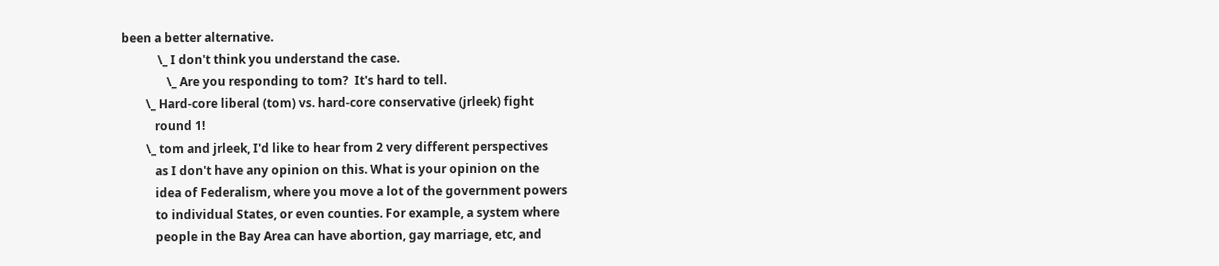been a better alternative.
            \_ I don't think you understand the case.
               \_ Are you responding to tom?  It's hard to tell.
        \_ Hard-core liberal (tom) vs. hard-core conservative (jrleek) fight
           round 1!
        \_ tom and jrleek, I'd like to hear from 2 very different perspectives
           as I don't have any opinion on this. What is your opinion on the
           idea of Federalism, where you move a lot of the government powers
           to individual States, or even counties. For example, a system where
           people in the Bay Area can have abortion, gay marriage, etc, and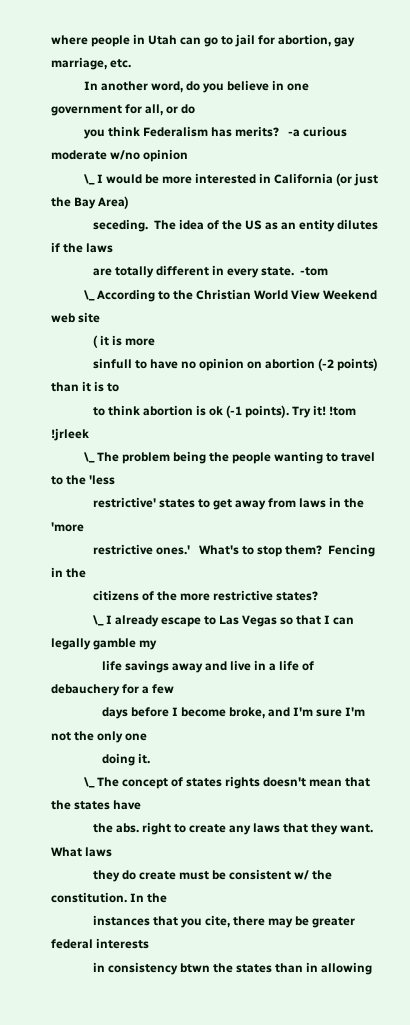where people in Utah can go to jail for abortion, gay marriage, etc.
           In another word, do you believe in one government for all, or do
           you think Federalism has merits?   -a curious moderate w/no opinion
           \_ I would be more interested in California (or just the Bay Area)
              seceding.  The idea of the US as an entity dilutes if the laws
              are totally different in every state.  -tom
           \_ According to the Christian World View Weekend web site
              ( it is more
              sinfull to have no opinion on abortion (-2 points) than it is to
              to think abortion is ok (-1 points). Try it! !tom !jrleek
           \_ The problem being the people wanting to travel to the 'less
              restrictive' states to get away from laws in the 'more
              restrictive ones.'   What's to stop them?  Fencing in the
              citizens of the more restrictive states?
              \_ I already escape to Las Vegas so that I can legally gamble my
                 life savings away and live in a life of debauchery for a few
                 days before I become broke, and I'm sure I'm not the only one
                 doing it.
           \_ The concept of states rights doesn't mean that the states have
              the abs. right to create any laws that they want.  What laws
              they do create must be consistent w/ the constitution. In the
              instances that you cite, there may be greater federal interests
              in consistency btwn the states than in allowing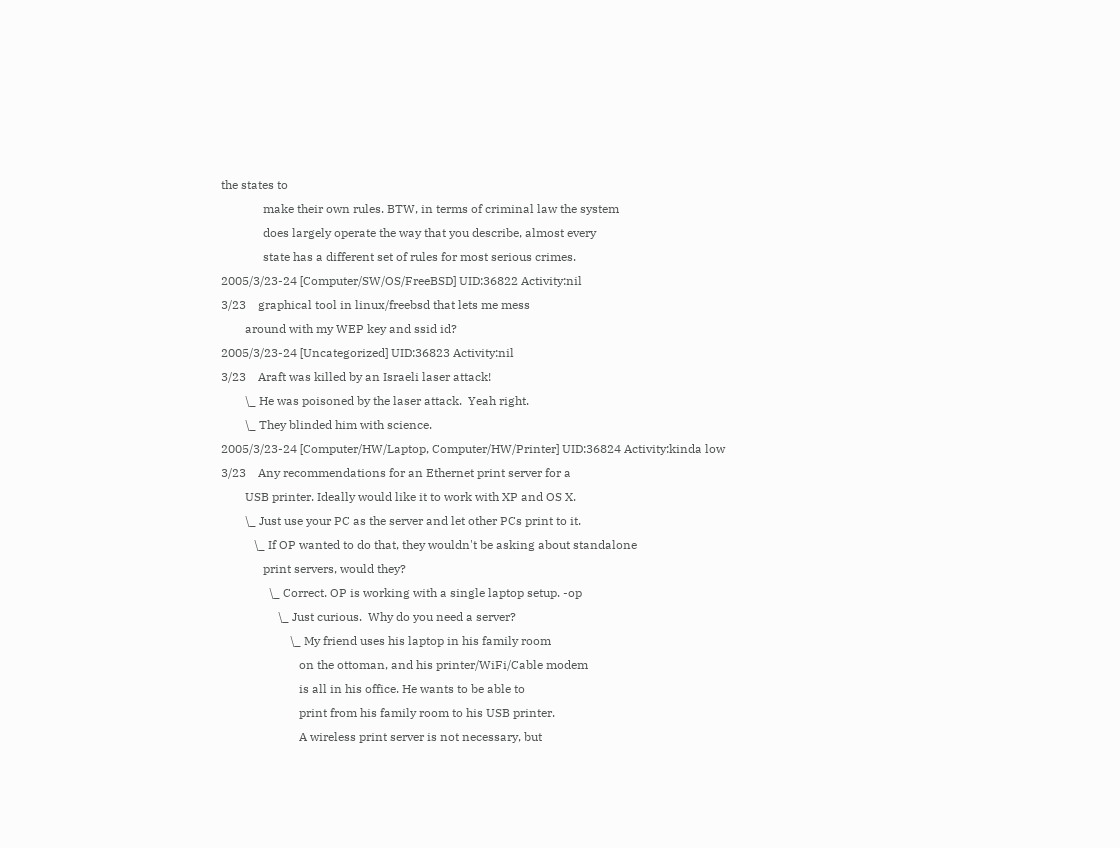the states to
              make their own rules. BTW, in terms of criminal law the system
              does largely operate the way that you describe, almost every
              state has a different set of rules for most serious crimes.
2005/3/23-24 [Computer/SW/OS/FreeBSD] UID:36822 Activity:nil
3/23    graphical tool in linux/freebsd that lets me mess
        around with my WEP key and ssid id?
2005/3/23-24 [Uncategorized] UID:36823 Activity:nil
3/23    Araft was killed by an Israeli laser attack!
        \_ He was poisoned by the laser attack.  Yeah right.
        \_ They blinded him with science.
2005/3/23-24 [Computer/HW/Laptop, Computer/HW/Printer] UID:36824 Activity:kinda low
3/23    Any recommendations for an Ethernet print server for a
        USB printer. Ideally would like it to work with XP and OS X.
        \_ Just use your PC as the server and let other PCs print to it.
           \_ If OP wanted to do that, they wouldn't be asking about standalone
              print servers, would they?
                \_ Correct. OP is working with a single laptop setup. -op
                   \_ Just curious.  Why do you need a server?
                       \_ My friend uses his laptop in his family room
                          on the ottoman, and his printer/WiFi/Cable modem
                          is all in his office. He wants to be able to
                          print from his family room to his USB printer.
                          A wireless print server is not necessary, but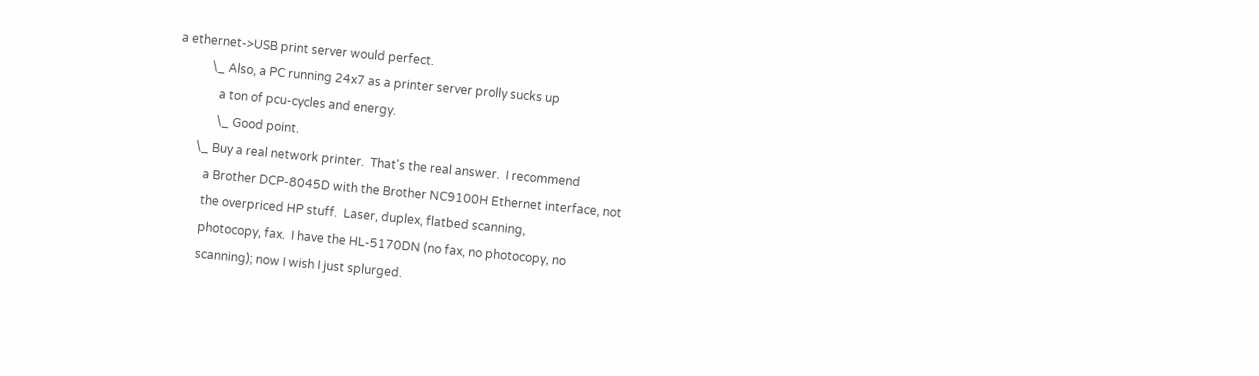a ethernet->USB print server would perfect.
           \_ Also, a PC running 24x7 as a printer server prolly sucks up
              a ton of pcu-cycles and energy.
              \_ Good point.
        \_ Buy a real network printer.  That's the real answer.  I recommend
           a Brother DCP-8045D with the Brother NC9100H Ethernet interface, not
           the overpriced HP stuff.  Laser, duplex, flatbed scanning,
           photocopy, fax.  I have the HL-5170DN (no fax, no photocopy, no
           scanning); now I wish I just splurged.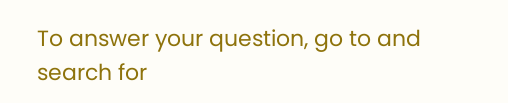To answer your question, go to and search for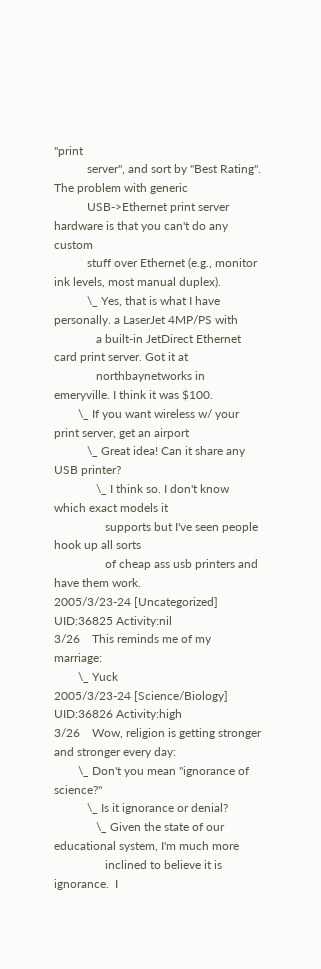"print
           server", and sort by "Best Rating".  The problem with generic
           USB->Ethernet print server hardware is that you can't do any custom
           stuff over Ethernet (e.g., monitor ink levels, most manual duplex).
           \_ Yes, that is what I have personally. a LaserJet 4MP/PS with
              a built-in JetDirect Ethernet card print server. Got it at
              northbaynetworks in emeryville. I think it was $100.
        \_ If you want wireless w/ your print server, get an airport
           \_ Great idea! Can it share any USB printer?
              \_ I think so. I don't know which exact models it
                 supports but I've seen people hook up all sorts
                 of cheap ass usb printers and have them work.
2005/3/23-24 [Uncategorized] UID:36825 Activity:nil
3/26    This reminds me of my marriage:
        \_ Yuck
2005/3/23-24 [Science/Biology] UID:36826 Activity:high
3/26    Wow, religion is getting stronger and stronger every day:
        \_ Don't you mean "ignorance of science?"
           \_ Is it ignorance or denial?
              \_ Given the state of our educational system, I'm much more
                 inclined to believe it is ignorance.  I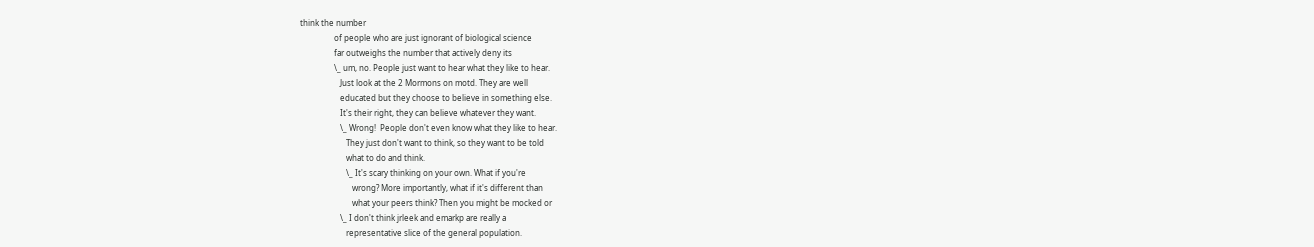think the number
                 of people who are just ignorant of biological science
                 far outweighs the number that actively deny its
                 \_ um, no. People just want to hear what they like to hear.
                    Just look at the 2 Mormons on motd. They are well
                    educated but they choose to believe in something else.
                    It's their right, they can believe whatever they want.
                    \_ Wrong!  People don't even know what they like to hear.
                       They just don't want to think, so they want to be told
                       what to do and think.
                       \_ It's scary thinking on your own. What if you're
                          wrong? More importantly, what if it's different than
                          what your peers think? Then you might be mocked or
                    \_ I don't think jrleek and emarkp are really a
                       representative slice of the general population.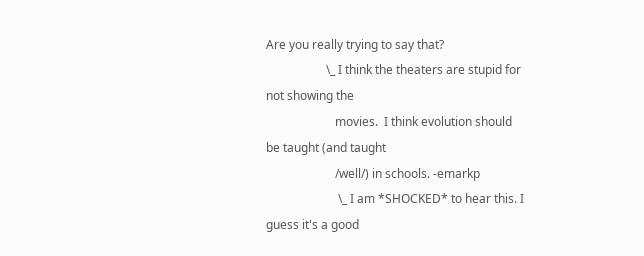Are you really trying to say that?
                    \_ I think the theaters are stupid for not showing the
                       movies.  I think evolution should be taught (and taught
                       /well/) in schools. -emarkp
                        \_ I am *SHOCKED* to hear this. I guess it's a good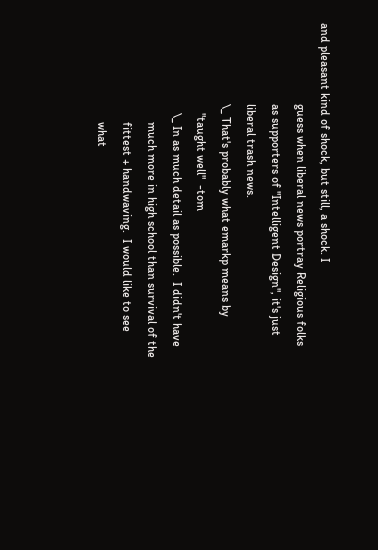and pleasant kind of shock, but still, a shock. I
                           guess when liberal news portray Religious folks
                           as supporters of "Intelligent Design", it's just
                           liberal trash news.
                           \_ That's probably what emarkp means by
                              "taught well"  -tom
                              \_ In as much detail as possible.  I didn't have
                                 much more in high school than survival of the
                                 fittest + handwaving.  I would like to see
                                 what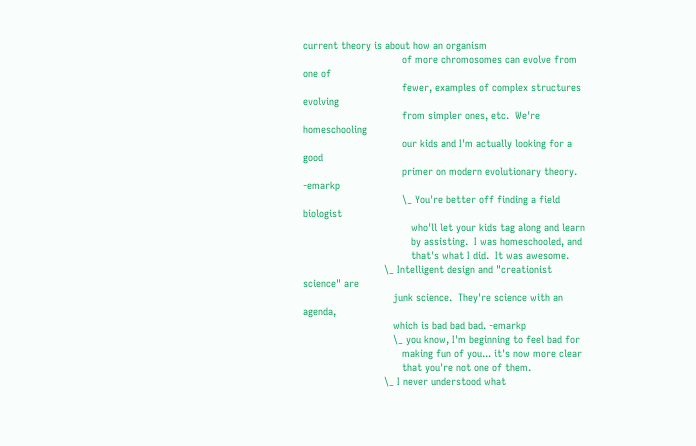current theory is about how an organism
                                 of more chromosomes can evolve from one of
                                 fewer, examples of complex structures evolving
                                 from simpler ones, etc.  We're homeschooling
                                 our kids and I'm actually looking for a good
                                 primer on modern evolutionary theory. -emarkp
                                 \_ You're better off finding a field biologist
                                    who'll let your kids tag along and learn
                                    by assisting.  I was homeschooled, and
                                    that's what I did.  It was awesome.
                           \_ Intelligent design and "creationist science" are
                              junk science.  They're science with an agenda,
                              which is bad bad bad. -emarkp
                              \_ you know, I'm beginning to feel bad for
                                 making fun of you... it's now more clear
                                 that you're not one of them.
                           \_ I never understood what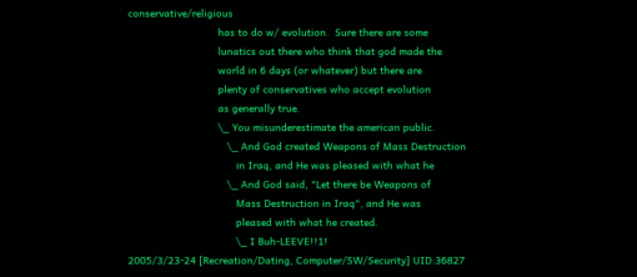conservative/religious
                              has to do w/ evolution.  Sure there are some
                              lunatics out there who think that god made the
                              world in 6 days (or whatever) but there are
                              plenty of conservatives who accept evolution
                              as generally true.
                              \_ You misunderestimate the american public.
                                 \_ And God created Weapons of Mass Destruction
                                    in Iraq, and He was pleased with what he
                                 \_ And God said, "Let there be Weapons of
                                    Mass Destruction in Iraq", and He was
                                    pleased with what he created.
                                    \_ I Buh-LEEVE!!1!
2005/3/23-24 [Recreation/Dating, Computer/SW/Security] UID:36827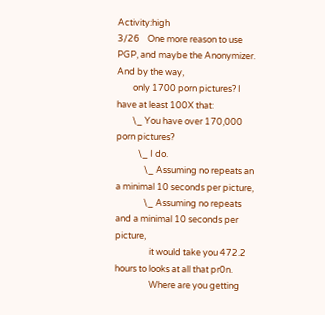Activity:high
3/26    One more reason to use PGP, and maybe the Anonymizer. And by the way,
        only 1700 porn pictures? I have at least 100X that:
        \_ You have over 170,000 porn pictures?
           \_ I do.
              \_ Assuming no repeats an a minimal 10 seconds per picture,
              \_ Assuming no repeats and a minimal 10 seconds per picture,
                 it would take you 472.2 hours to looks at all that pr0n.
                 Where are you getting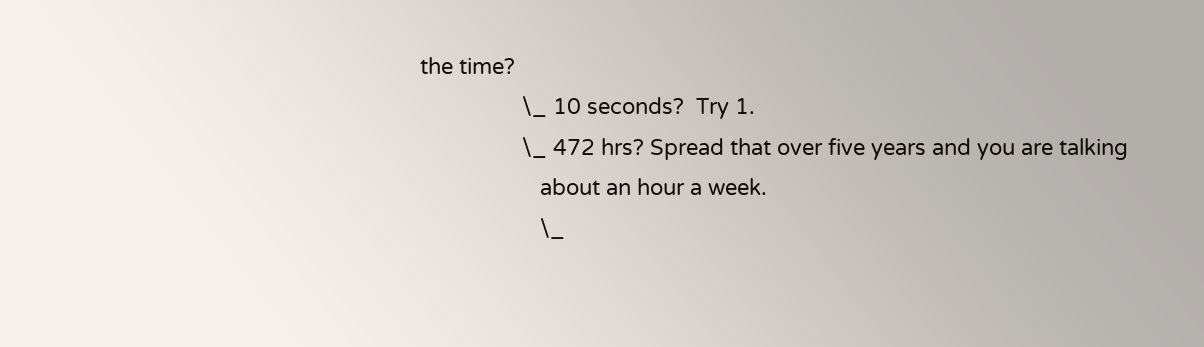the time?
                 \_ 10 seconds?  Try 1.
                 \_ 472 hrs? Spread that over five years and you are talking
                    about an hour a week.
                    \_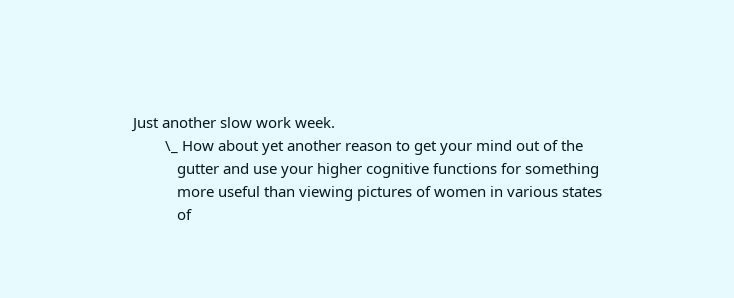Just another slow work week.
        \_ How about yet another reason to get your mind out of the
           gutter and use your higher cognitive functions for something
           more useful than viewing pictures of women in various states
           of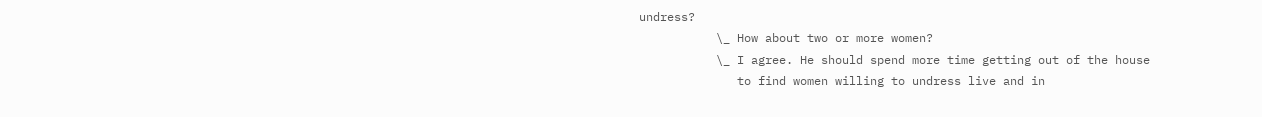undress?
           \_ How about two or more women?
           \_ I agree. He should spend more time getting out of the house
              to find women willing to undress live and in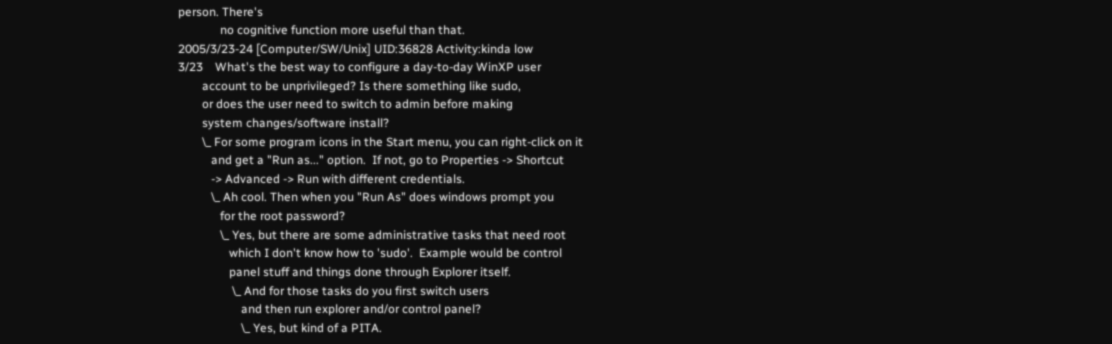person. There's
              no cognitive function more useful than that.
2005/3/23-24 [Computer/SW/Unix] UID:36828 Activity:kinda low
3/23    What's the best way to configure a day-to-day WinXP user
        account to be unprivileged? Is there something like sudo,
        or does the user need to switch to admin before making
        system changes/software install?
        \_ For some program icons in the Start menu, you can right-click on it
           and get a "Run as..." option.  If not, go to Properties -> Shortcut
           -> Advanced -> Run with different credentials.
           \_ Ah cool. Then when you "Run As" does windows prompt you
              for the root password?
              \_ Yes, but there are some administrative tasks that need root
                 which I don't know how to 'sudo'.  Example would be control
                 panel stuff and things done through Explorer itself.
                  \_ And for those tasks do you first switch users
                     and then run explorer and/or control panel?
                     \_ Yes, but kind of a PITA.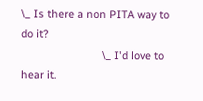\_ Is there a non PITA way to do it?
                           \_ I'd love to hear it.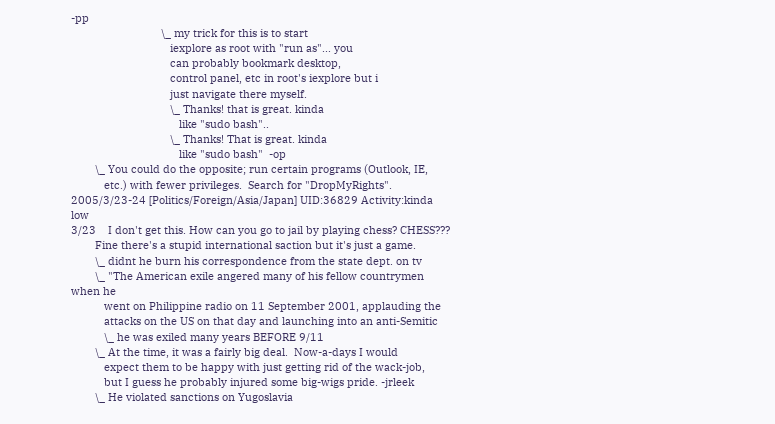-pp
                              \_ my trick for this is to start
                                 iexplore as root with "run as"... you
                                 can probably bookmark desktop,
                                 control panel, etc in root's iexplore but i
                                 just navigate there myself.
                                 \_ Thanks! that is great. kinda
                                    like "sudo bash"..
                                 \_ Thanks! That is great. kinda
                                    like "sudo bash"  -op
        \_ You could do the opposite; run certain programs (Outlook, IE,
           etc.) with fewer privileges.  Search for "DropMyRights".
2005/3/23-24 [Politics/Foreign/Asia/Japan] UID:36829 Activity:kinda low
3/23    I don't get this. How can you go to jail by playing chess? CHESS???
        Fine there's a stupid international saction but it's just a game.
        \_ didnt he burn his correspondence from the state dept. on tv
        \_ "The American exile angered many of his fellow countrymen when he
           went on Philippine radio on 11 September 2001, applauding the
           attacks on the US on that day and launching into an anti-Semitic
           \_ he was exiled many years BEFORE 9/11
        \_ At the time, it was a fairly big deal.  Now-a-days I would
           expect them to be happy with just getting rid of the wack-job,
           but I guess he probably injured some big-wigs pride. -jrleek
        \_ He violated sanctions on Yugoslavia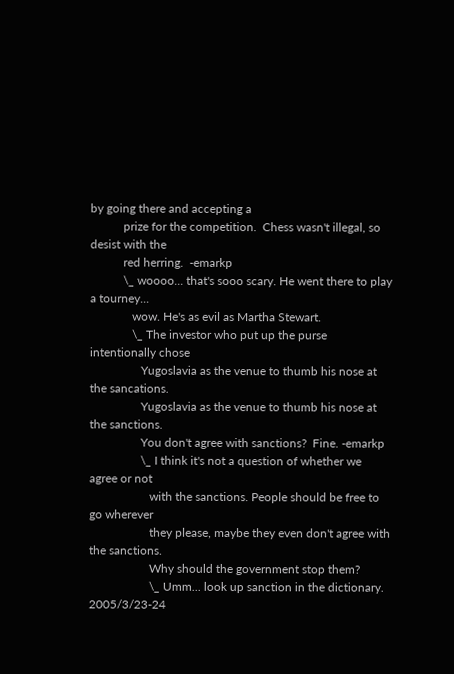by going there and accepting a
           prize for the competition.  Chess wasn't illegal, so desist with the
           red herring.  -emarkp
           \_ woooo... that's sooo scary. He went there to play a tourney...
              wow. He's as evil as Martha Stewart.
              \_ The investor who put up the purse intentionally chose
                 Yugoslavia as the venue to thumb his nose at the sancations.
                 Yugoslavia as the venue to thumb his nose at the sanctions.
                 You don't agree with sanctions?  Fine. -emarkp
                 \_ I think it's not a question of whether we agree or not
                    with the sanctions. People should be free to go wherever
                    they please, maybe they even don't agree with the sanctions.
                    Why should the government stop them?
                    \_ Umm... look up sanction in the dictionary.
2005/3/23-24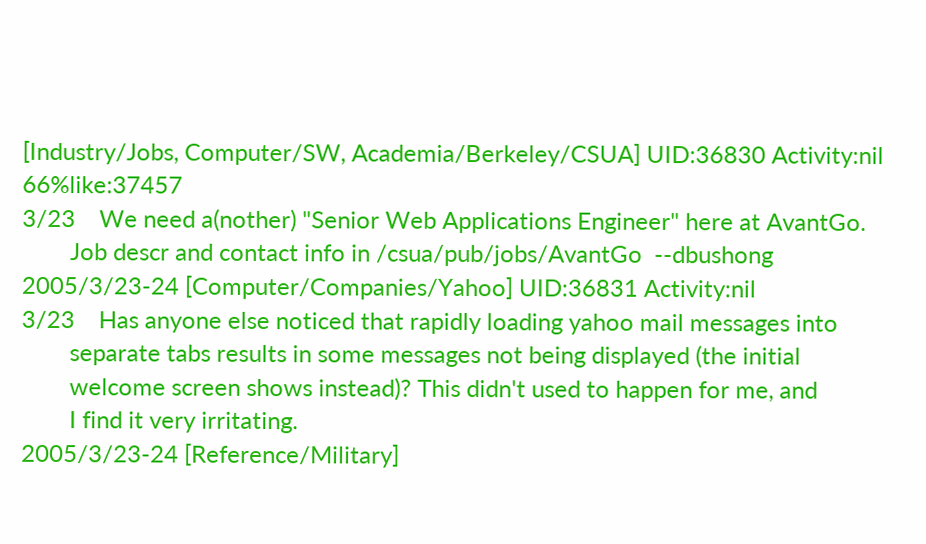[Industry/Jobs, Computer/SW, Academia/Berkeley/CSUA] UID:36830 Activity:nil 66%like:37457
3/23    We need a(nother) "Senior Web Applications Engineer" here at AvantGo.
        Job descr and contact info in /csua/pub/jobs/AvantGo  --dbushong
2005/3/23-24 [Computer/Companies/Yahoo] UID:36831 Activity:nil
3/23    Has anyone else noticed that rapidly loading yahoo mail messages into
        separate tabs results in some messages not being displayed (the initial
        welcome screen shows instead)? This didn't used to happen for me, and
        I find it very irritating.
2005/3/23-24 [Reference/Military]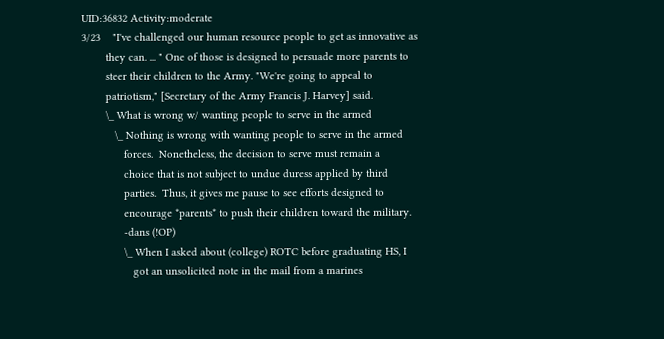UID:36832 Activity:moderate
3/23    "I've challenged our human resource people to get as innovative as
        they can. ... " One of those is designed to persuade more parents to
        steer their children to the Army. "We're going to appeal to
        patriotism," [Secretary of the Army Francis J. Harvey] said.
        \_ What is wrong w/ wanting people to serve in the armed
           \_ Nothing is wrong with wanting people to serve in the armed
              forces.  Nonetheless, the decision to serve must remain a
              choice that is not subject to undue duress applied by third
              parties.  Thus, it gives me pause to see efforts designed to
              encourage *parents* to push their children toward the military.
              -dans (!OP)
              \_ When I asked about (college) ROTC before graduating HS, I
                 got an unsolicited note in the mail from a marines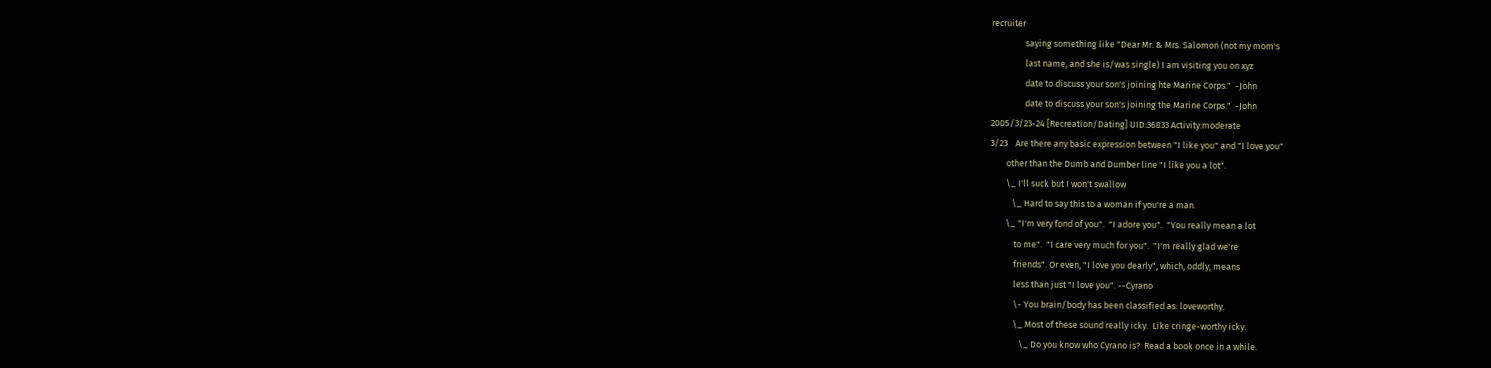recruiter
                 saying something like "Dear Mr. & Mrs. Salomon (not my mom's
                 last name, and she is/was single) I am visiting you on xyz
                 date to discuss your son's joining hte Marine Corps."  -John
                 date to discuss your son's joining the Marine Corps."  -John
2005/3/23-24 [Recreation/Dating] UID:36833 Activity:moderate
3/23    Are there any basic expression between "I like you" and "I love you"
        other than the Dumb and Dumber line "I like you a lot".
        \_ I'll suck but I won't swallow
           \_ Hard to say this to a woman if you're a man.
        \_ "I'm very fond of you".  "I adore you".  "You really mean a lot
            to me".  "I care very much for you".  "I'm really glad we're
            friends". Or even, "I love you dearly", which, oddly, means
            less than just "I love you". --Cyrano
            \- You brain/body has been classified as: loveworthy.
            \_ Most of these sound really icky.  Like cringe-worthy icky.
               \_ Do you know who Cyrano is?  Read a book once in a while.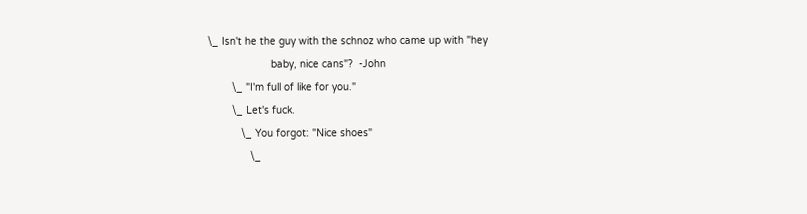\_ Isn't he the guy with the schnoz who came up with "hey
                     baby, nice cans"?  -John
        \_ "I'm full of like for you."
        \_ Let's fuck.
           \_ You forgot: "Nice shoes"
              \_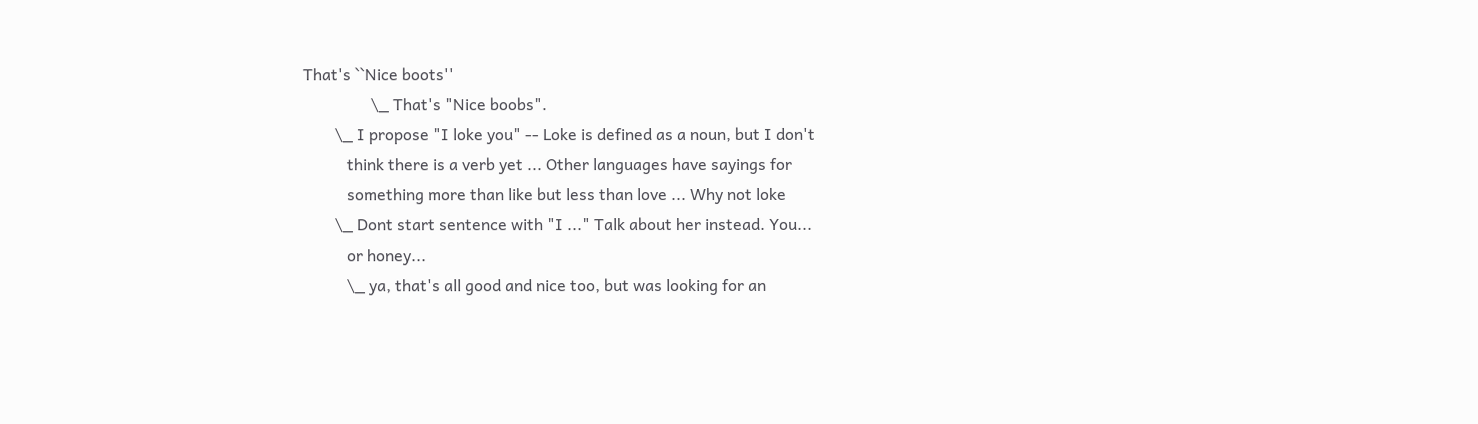That's ``Nice boots''
                 \_ That's "Nice boobs".
        \_ I propose "I loke you" -- Loke is defined as a noun, but I don't
           think there is a verb yet ... Other languages have sayings for
           something more than like but less than love ... Why not loke
        \_ Dont start sentence with "I ..." Talk about her instead. You...
           or honey...
           \_ ya, that's all good and nice too, but was looking for an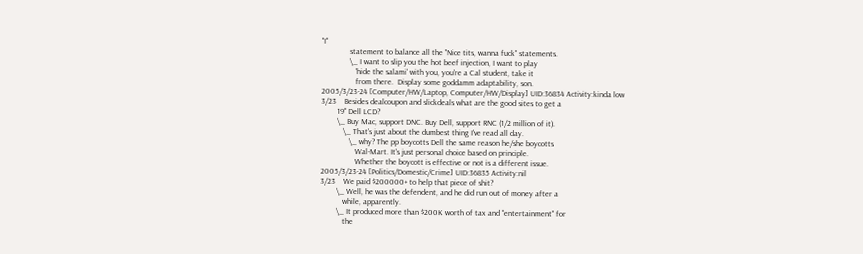"I"
              statement to balance all the "Nice tits, wanna fuck" statements.
              \_ I want to slip you the hot beef injection, I want to play
                 'hide the salami' with you, you're a Cal student, take it
                 from there.  Display some goddamm adaptability, son.
2005/3/23-24 [Computer/HW/Laptop, Computer/HW/Display] UID:36834 Activity:kinda low
3/23    Besides dealcoupon and slickdeals what are the good sites to get a
        19" Dell LCD?
        \_ Buy Mac, support DNC. Buy Dell, support RNC (1/2 million of it).
           \_ That's just about the dumbest thing I've read all day.
              \_ why? The pp boycotts Dell the same reason he/she boycotts
                 Wal-Mart. It's just personal choice based on principle.
                 Whether the boycott is effective or not is a different issue.
2005/3/23-24 [Politics/Domestic/Crime] UID:36835 Activity:nil
3/23    We paid $200000+ to help that piece of shit?
        \_ Well, he was the defendent, and he did run out of money after a
           while, apparently.
        \_ It produced more than $200K worth of tax and "entertainment" for
           the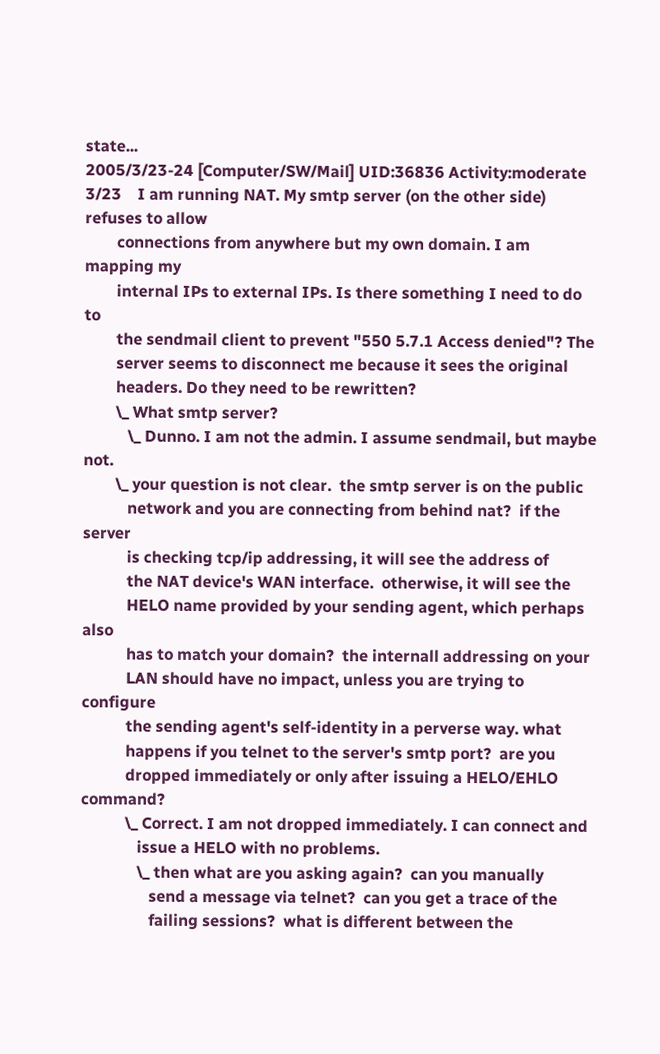state...
2005/3/23-24 [Computer/SW/Mail] UID:36836 Activity:moderate
3/23    I am running NAT. My smtp server (on the other side) refuses to allow
        connections from anywhere but my own domain. I am mapping my
        internal IPs to external IPs. Is there something I need to do to
        the sendmail client to prevent "550 5.7.1 Access denied"? The
        server seems to disconnect me because it sees the original
        headers. Do they need to be rewritten?
        \_ What smtp server?
           \_ Dunno. I am not the admin. I assume sendmail, but maybe not.
        \_ your question is not clear.  the smtp server is on the public
           network and you are connecting from behind nat?  if the server
           is checking tcp/ip addressing, it will see the address of
           the NAT device's WAN interface.  otherwise, it will see the
           HELO name provided by your sending agent, which perhaps also
           has to match your domain?  the internall addressing on your
           LAN should have no impact, unless you are trying to configure
           the sending agent's self-identity in a perverse way. what
           happens if you telnet to the server's smtp port?  are you
           dropped immediately or only after issuing a HELO/EHLO command?
           \_ Correct. I am not dropped immediately. I can connect and
              issue a HELO with no problems.
              \_ then what are you asking again?  can you manually
                 send a message via telnet?  can you get a trace of the
                 failing sessions?  what is different between the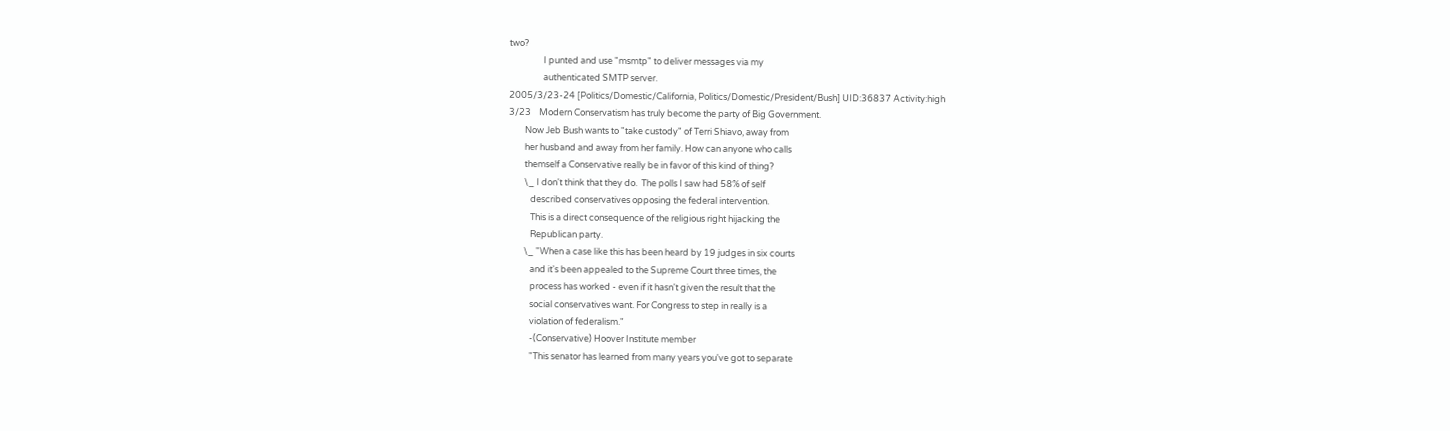two?
                 I punted and use "msmtp" to deliver messages via my
                 authenticated SMTP server.
2005/3/23-24 [Politics/Domestic/California, Politics/Domestic/President/Bush] UID:36837 Activity:high
3/23    Modern Conservatism has truly become the party of Big Government.
        Now Jeb Bush wants to "take custody" of Terri Shiavo, away from
        her husband and away from her family. How can anyone who calls
        themself a Conservative really be in favor of this kind of thing?
        \_ I don't think that they do.  The polls I saw had 58% of self
           described conservatives opposing the federal intervention.
           This is a direct consequence of the religious right hijacking the
           Republican party.
        \_ "When a case like this has been heard by 19 judges in six courts
           and it's been appealed to the Supreme Court three times, the
           process has worked - even if it hasn't given the result that the
           social conservatives want. For Congress to step in really is a
           violation of federalism."
           -(Conservative) Hoover Institute member
           "This senator has learned from many years you've got to separate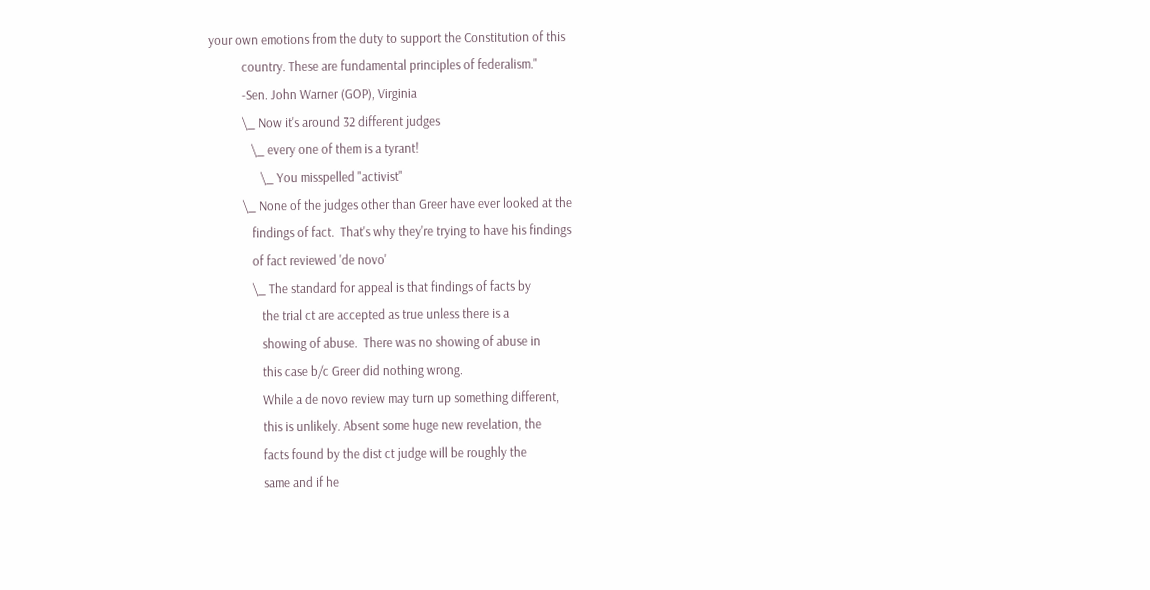your own emotions from the duty to support the Constitution of this
           country. These are fundamental principles of federalism."
           -Sen. John Warner (GOP), Virginia
           \_ Now it's around 32 different judges
              \_ every one of them is a tyrant!
                 \_ You misspelled "activist"
           \_ None of the judges other than Greer have ever looked at the
              findings of fact.  That's why they're trying to have his findings
              of fact reviewed 'de novo'
              \_ The standard for appeal is that findings of facts by
                 the trial ct are accepted as true unless there is a
                 showing of abuse.  There was no showing of abuse in
                 this case b/c Greer did nothing wrong.
                 While a de novo review may turn up something different,
                 this is unlikely. Absent some huge new revelation, the
                 facts found by the dist ct judge will be roughly the
                 same and if he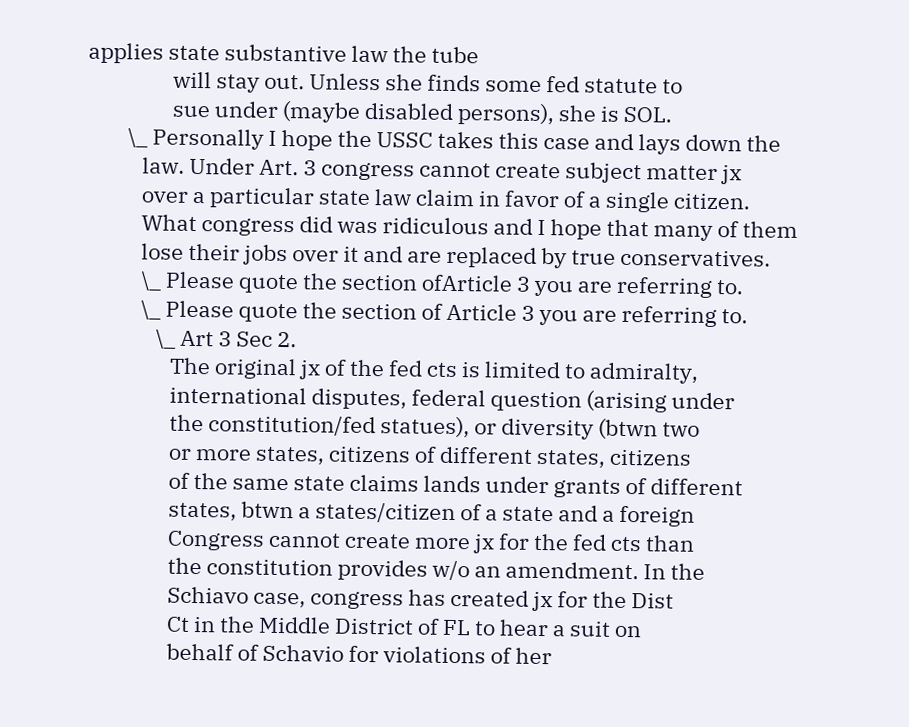applies state substantive law the tube
                 will stay out. Unless she finds some fed statute to
                 sue under (maybe disabled persons), she is SOL.
        \_ Personally I hope the USSC takes this case and lays down the
           law. Under Art. 3 congress cannot create subject matter jx
           over a particular state law claim in favor of a single citizen.
           What congress did was ridiculous and I hope that many of them
           lose their jobs over it and are replaced by true conservatives.
           \_ Please quote the section ofArticle 3 you are referring to.
           \_ Please quote the section of Article 3 you are referring to.
              \_ Art 3 Sec 2.
                 The original jx of the fed cts is limited to admiralty,
                 international disputes, federal question (arising under
                 the constitution/fed statues), or diversity (btwn two
                 or more states, citizens of different states, citizens
                 of the same state claims lands under grants of different
                 states, btwn a states/citizen of a state and a foreign
                 Congress cannot create more jx for the fed cts than
                 the constitution provides w/o an amendment. In the
                 Schiavo case, congress has created jx for the Dist
                 Ct in the Middle District of FL to hear a suit on
                 behalf of Schavio for violations of her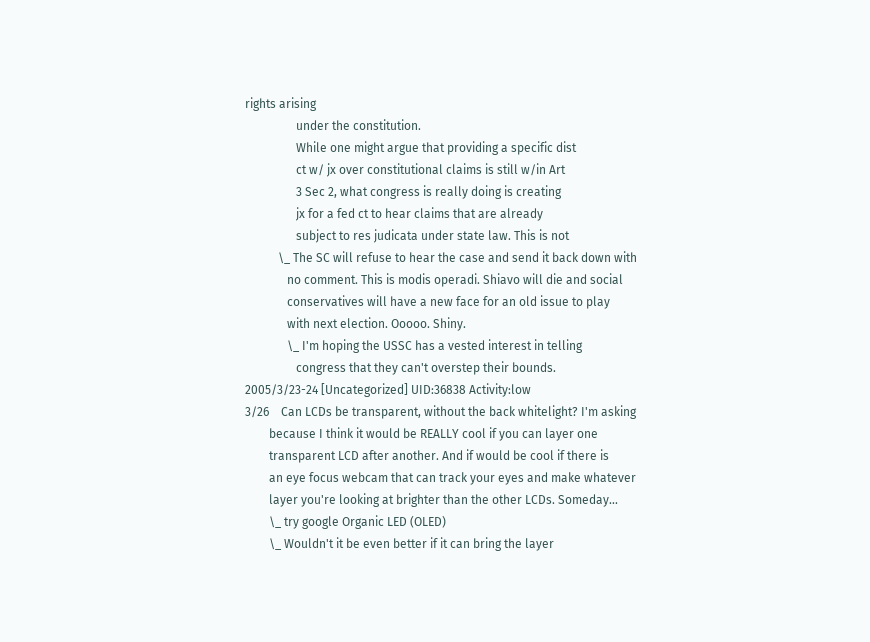rights arising
                 under the constitution.
                 While one might argue that providing a specific dist
                 ct w/ jx over constitutional claims is still w/in Art
                 3 Sec 2, what congress is really doing is creating
                 jx for a fed ct to hear claims that are already
                 subject to res judicata under state law. This is not
           \_ The SC will refuse to hear the case and send it back down with
              no comment. This is modis operadi. Shiavo will die and social
              conservatives will have a new face for an old issue to play
              with next election. Ooooo. Shiny.
              \_ I'm hoping the USSC has a vested interest in telling
                 congress that they can't overstep their bounds.
2005/3/23-24 [Uncategorized] UID:36838 Activity:low
3/26    Can LCDs be transparent, without the back whitelight? I'm asking
        because I think it would be REALLY cool if you can layer one
        transparent LCD after another. And if would be cool if there is
        an eye focus webcam that can track your eyes and make whatever
        layer you're looking at brighter than the other LCDs. Someday...
        \_ try google Organic LED (OLED)
        \_ Wouldn't it be even better if it can bring the layer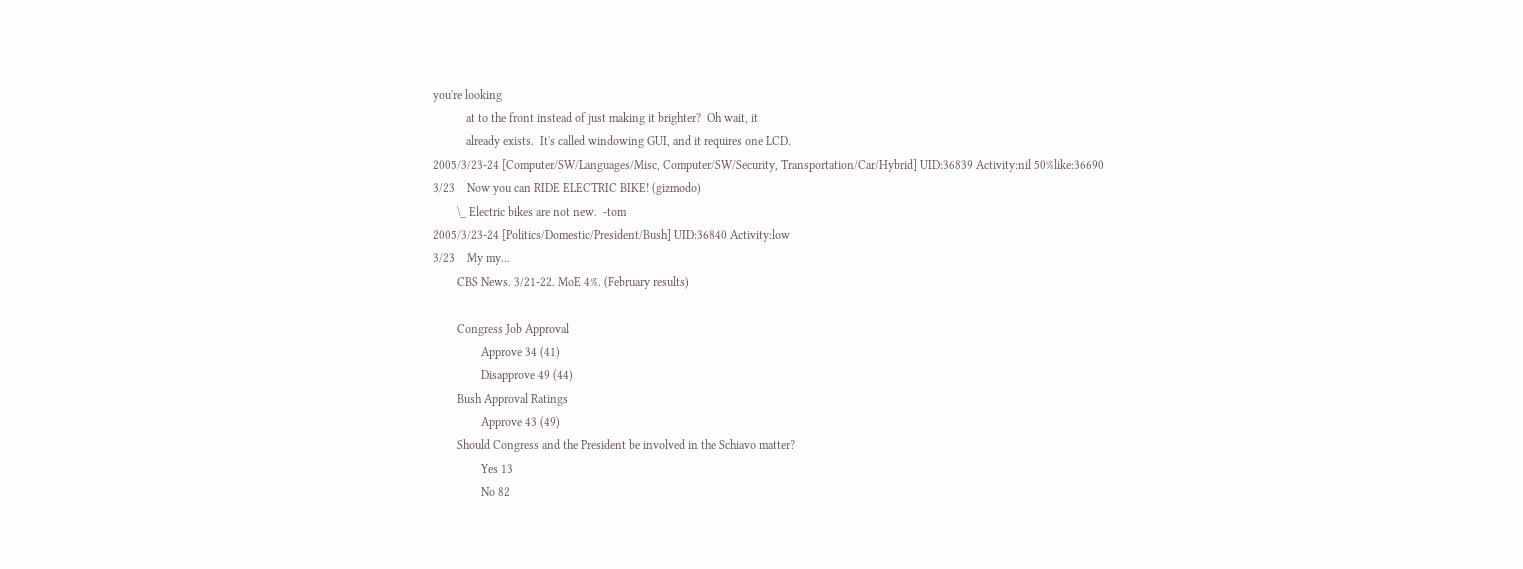you're looking
           at to the front instead of just making it brighter?  Oh wait, it
           already exists.  It's called windowing GUI, and it requires one LCD.
2005/3/23-24 [Computer/SW/Languages/Misc, Computer/SW/Security, Transportation/Car/Hybrid] UID:36839 Activity:nil 50%like:36690
3/23    Now you can RIDE ELECTRIC BIKE! (gizmodo)
        \_ Electric bikes are not new.  -tom
2005/3/23-24 [Politics/Domestic/President/Bush] UID:36840 Activity:low
3/23    My my...
        CBS News. 3/21-22. MoE 4%. (February results)

        Congress Job Approval
                Approve 34 (41)
                Disapprove 49 (44)
        Bush Approval Ratings
                Approve 43 (49)
        Should Congress and the President be involved in the Schiavo matter?
                Yes 13
                No 82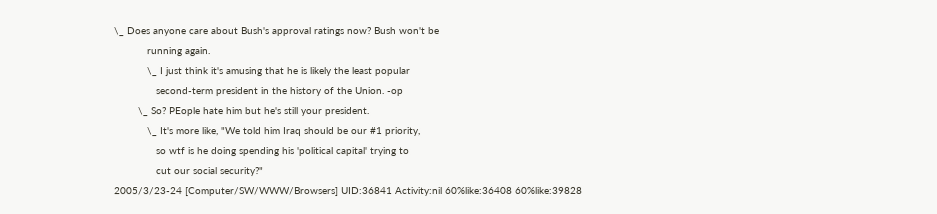\_ Does anyone care about Bush's approval ratings now? Bush won't be
           running again.
           \_ I just think it's amusing that he is likely the least popular
              second-term president in the history of the Union. -op
        \_ So? PEople hate him but he's still your president.
           \_ It's more like, "We told him Iraq should be our #1 priority,
              so wtf is he doing spending his 'political capital' trying to
              cut our social security?"
2005/3/23-24 [Computer/SW/WWW/Browsers] UID:36841 Activity:nil 60%like:36408 60%like:39828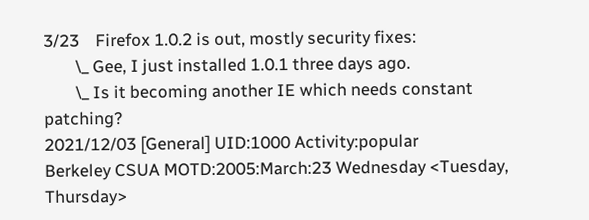3/23    Firefox 1.0.2 is out, mostly security fixes:
        \_ Gee, I just installed 1.0.1 three days ago.
        \_ Is it becoming another IE which needs constant patching?
2021/12/03 [General] UID:1000 Activity:popular
Berkeley CSUA MOTD:2005:March:23 Wednesday <Tuesday, Thursday>